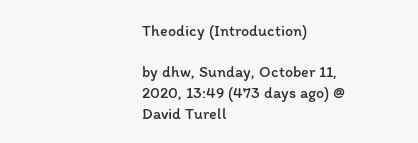Theodicy (Introduction)

by dhw, Sunday, October 11, 2020, 13:49 (473 days ago) @ David Turell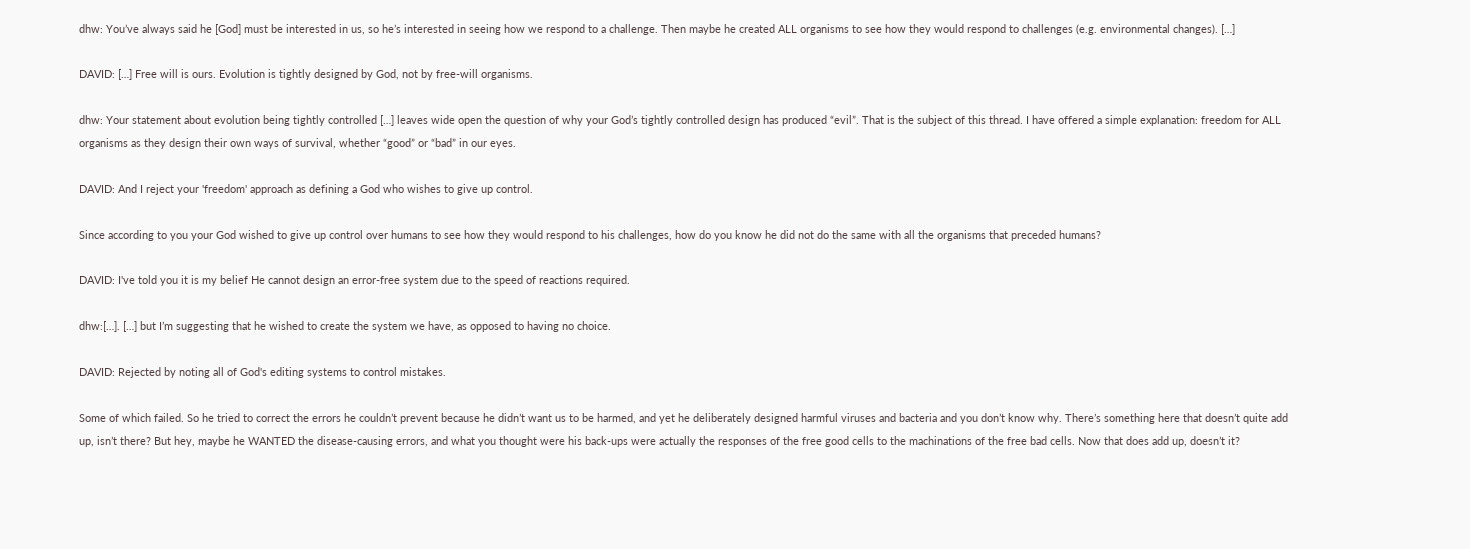dhw: You’ve always said he [God] must be interested in us, so he’s interested in seeing how we respond to a challenge. Then maybe he created ALL organisms to see how they would respond to challenges (e.g. environmental changes). […]

DAVID: […] Free will is ours. Evolution is tightly designed by God, not by free-will organisms.

dhw: Your statement about evolution being tightly controlled […] leaves wide open the question of why your God’s tightly controlled design has produced “evil”. That is the subject of this thread. I have offered a simple explanation: freedom for ALL organisms as they design their own ways of survival, whether “good” or “bad” in our eyes.

DAVID: And I reject your 'freedom' approach as defining a God who wishes to give up control.

Since according to you your God wished to give up control over humans to see how they would respond to his challenges, how do you know he did not do the same with all the organisms that preceded humans?

DAVID: I've told you it is my belief He cannot design an error-free system due to the speed of reactions required.

dhw:[…]. […] but I’m suggesting that he wished to create the system we have, as opposed to having no choice.

DAVID: Rejected by noting all of God's editing systems to control mistakes.

Some of which failed. So he tried to correct the errors he couldn’t prevent because he didn’t want us to be harmed, and yet he deliberately designed harmful viruses and bacteria and you don’t know why. There’s something here that doesn’t quite add up, isn’t there? But hey, maybe he WANTED the disease-causing errors, and what you thought were his back-ups were actually the responses of the free good cells to the machinations of the free bad cells. Now that does add up, doesn’t it?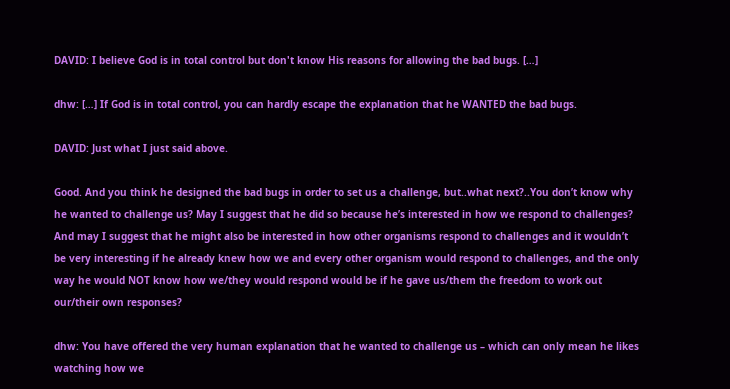DAVID: I believe God is in total control but don't know His reasons for allowing the bad bugs. […]

dhw: […] If God is in total control, you can hardly escape the explanation that he WANTED the bad bugs.

DAVID: Just what I just said above.

Good. And you think he designed the bad bugs in order to set us a challenge, but..what next?..You don’t know why he wanted to challenge us? May I suggest that he did so because he’s interested in how we respond to challenges? And may I suggest that he might also be interested in how other organisms respond to challenges and it wouldn’t be very interesting if he already knew how we and every other organism would respond to challenges, and the only way he would NOT know how we/they would respond would be if he gave us/them the freedom to work out our/their own responses?

dhw: You have offered the very human explanation that he wanted to challenge us – which can only mean he likes watching how we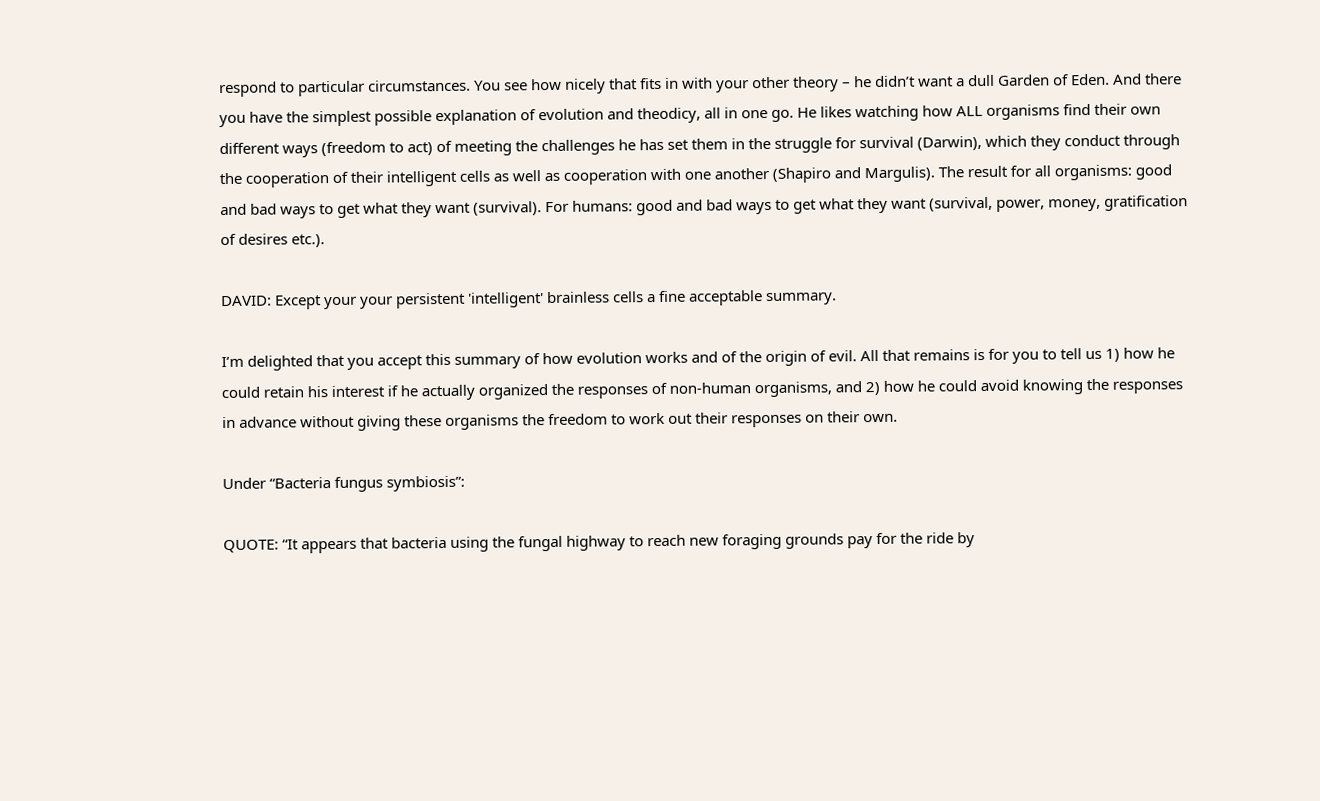respond to particular circumstances. You see how nicely that fits in with your other theory – he didn’t want a dull Garden of Eden. And there you have the simplest possible explanation of evolution and theodicy, all in one go. He likes watching how ALL organisms find their own different ways (freedom to act) of meeting the challenges he has set them in the struggle for survival (Darwin), which they conduct through the cooperation of their intelligent cells as well as cooperation with one another (Shapiro and Margulis). The result for all organisms: good and bad ways to get what they want (survival). For humans: good and bad ways to get what they want (survival, power, money, gratification of desires etc.).

DAVID: Except your your persistent 'intelligent' brainless cells a fine acceptable summary.

I’m delighted that you accept this summary of how evolution works and of the origin of evil. All that remains is for you to tell us 1) how he could retain his interest if he actually organized the responses of non-human organisms, and 2) how he could avoid knowing the responses in advance without giving these organisms the freedom to work out their responses on their own.

Under “Bacteria fungus symbiosis”:

QUOTE: “It appears that bacteria using the fungal highway to reach new foraging grounds pay for the ride by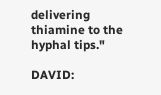delivering thiamine to the hyphal tips."

DAVID: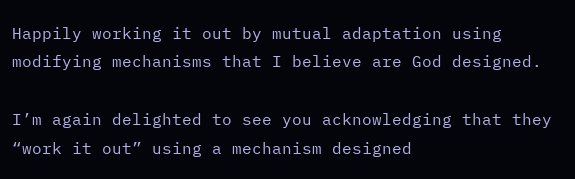Happily working it out by mutual adaptation using modifying mechanisms that I believe are God designed.

I’m again delighted to see you acknowledging that they “work it out” using a mechanism designed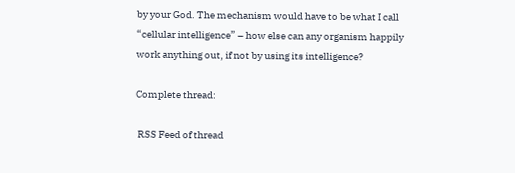by your God. The mechanism would have to be what I call “cellular intelligence” – how else can any organism happily work anything out, if not by using its intelligence?

Complete thread:

 RSS Feed of thread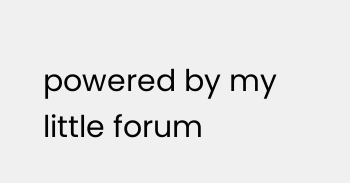powered by my little forum